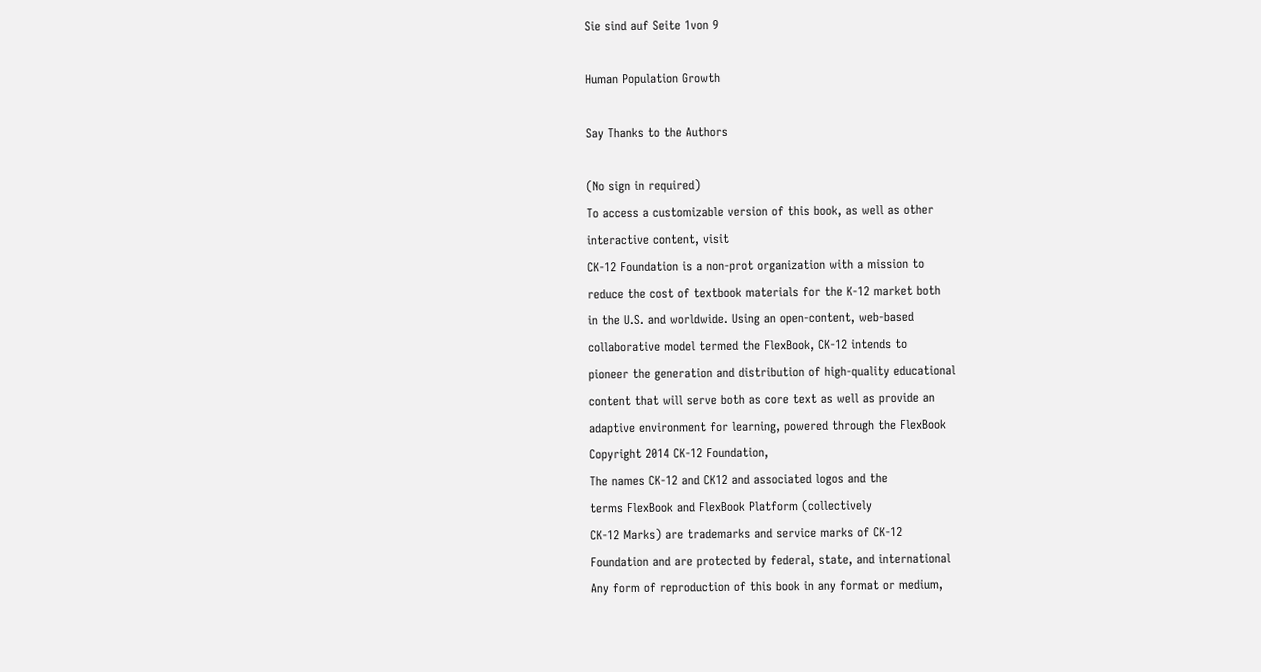Sie sind auf Seite 1von 9

Human Population Growth

Say Thanks to the Authors

(No sign in required)
To access a customizable version of this book, as well as other
interactive content, visit
CK-12 Foundation is a non-prot organization with a mission to
reduce the cost of textbook materials for the K-12 market both
in the U.S. and worldwide. Using an open-content, web-based
collaborative model termed the FlexBook, CK-12 intends to
pioneer the generation and distribution of high-quality educational
content that will serve both as core text as well as provide an
adaptive environment for learning, powered through the FlexBook
Copyright 2014 CK-12 Foundation,
The names CK-12 and CK12 and associated logos and the
terms FlexBook and FlexBook Platform (collectively
CK-12 Marks) are trademarks and service marks of CK-12
Foundation and are protected by federal, state, and international
Any form of reproduction of this book in any format or medium,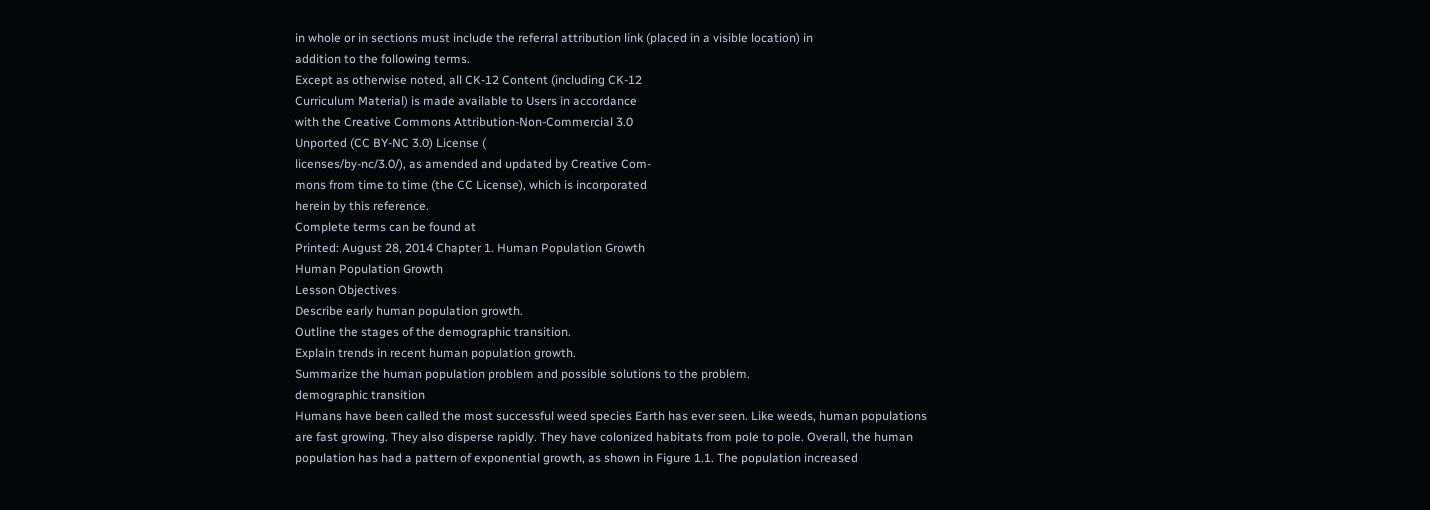in whole or in sections must include the referral attribution link (placed in a visible location) in
addition to the following terms.
Except as otherwise noted, all CK-12 Content (including CK-12
Curriculum Material) is made available to Users in accordance
with the Creative Commons Attribution-Non-Commercial 3.0
Unported (CC BY-NC 3.0) License (
licenses/by-nc/3.0/), as amended and updated by Creative Com-
mons from time to time (the CC License), which is incorporated
herein by this reference.
Complete terms can be found at
Printed: August 28, 2014 Chapter 1. Human Population Growth
Human Population Growth
Lesson Objectives
Describe early human population growth.
Outline the stages of the demographic transition.
Explain trends in recent human population growth.
Summarize the human population problem and possible solutions to the problem.
demographic transition
Humans have been called the most successful weed species Earth has ever seen. Like weeds, human populations
are fast growing. They also disperse rapidly. They have colonized habitats from pole to pole. Overall, the human
population has had a pattern of exponential growth, as shown in Figure 1.1. The population increased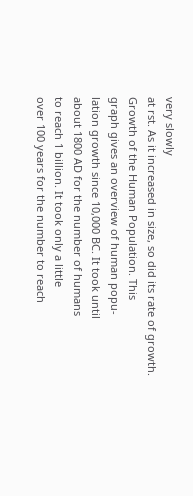very slowly
at rst. As it increased in size, so did its rate of growth.
Growth of the Human Population. This
graph gives an overview of human popu-
lation growth since 10,000 BC. It took until
about 1800 AD for the number of humans
to reach 1 billion. It took only a little
over 100 years for the number to reach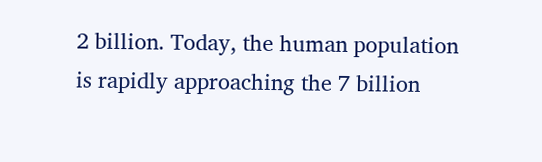2 billion. Today, the human population
is rapidly approaching the 7 billion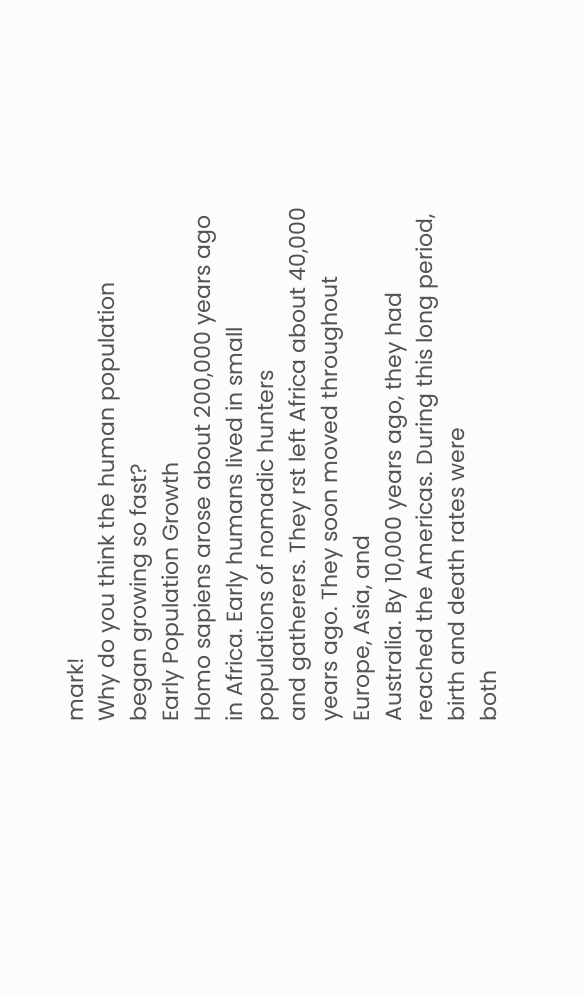mark!
Why do you think the human population
began growing so fast?
Early Population Growth
Homo sapiens arose about 200,000 years ago in Africa. Early humans lived in small populations of nomadic hunters
and gatherers. They rst left Africa about 40,000 years ago. They soon moved throughout Europe, Asia, and
Australia. By 10,000 years ago, they had reached the Americas. During this long period, birth and death rates were
both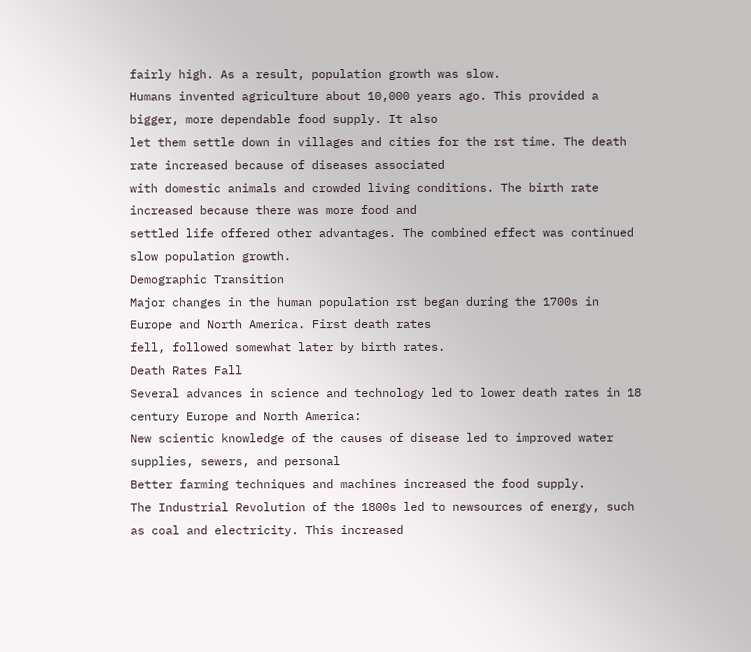fairly high. As a result, population growth was slow.
Humans invented agriculture about 10,000 years ago. This provided a bigger, more dependable food supply. It also
let them settle down in villages and cities for the rst time. The death rate increased because of diseases associated
with domestic animals and crowded living conditions. The birth rate increased because there was more food and
settled life offered other advantages. The combined effect was continued slow population growth.
Demographic Transition
Major changes in the human population rst began during the 1700s in Europe and North America. First death rates
fell, followed somewhat later by birth rates.
Death Rates Fall
Several advances in science and technology led to lower death rates in 18
century Europe and North America:
New scientic knowledge of the causes of disease led to improved water supplies, sewers, and personal
Better farming techniques and machines increased the food supply.
The Industrial Revolution of the 1800s led to newsources of energy, such as coal and electricity. This increased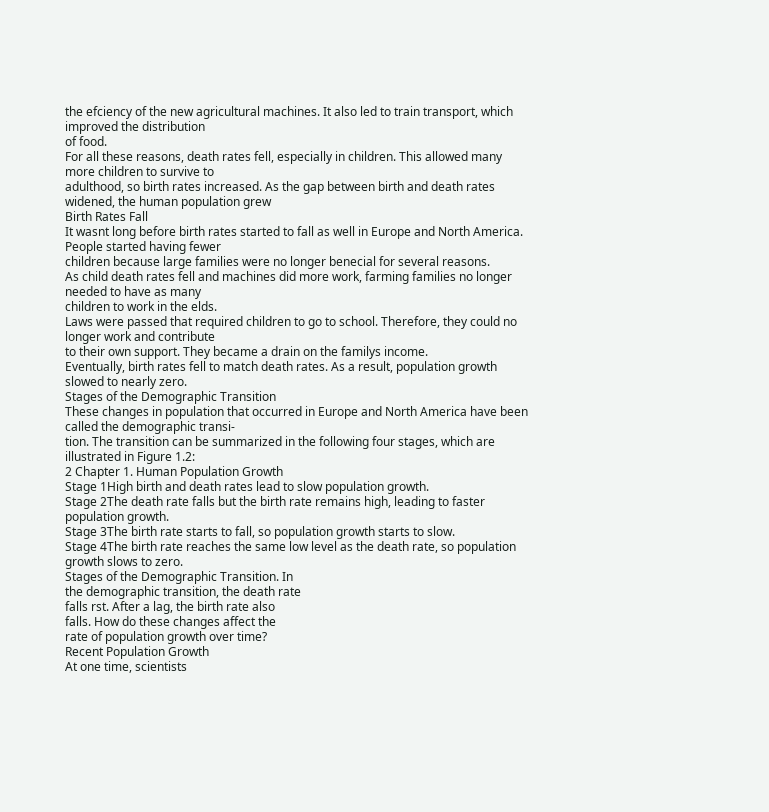the efciency of the new agricultural machines. It also led to train transport, which improved the distribution
of food.
For all these reasons, death rates fell, especially in children. This allowed many more children to survive to
adulthood, so birth rates increased. As the gap between birth and death rates widened, the human population grew
Birth Rates Fall
It wasnt long before birth rates started to fall as well in Europe and North America. People started having fewer
children because large families were no longer benecial for several reasons.
As child death rates fell and machines did more work, farming families no longer needed to have as many
children to work in the elds.
Laws were passed that required children to go to school. Therefore, they could no longer work and contribute
to their own support. They became a drain on the familys income.
Eventually, birth rates fell to match death rates. As a result, population growth slowed to nearly zero.
Stages of the Demographic Transition
These changes in population that occurred in Europe and North America have been called the demographic transi-
tion. The transition can be summarized in the following four stages, which are illustrated in Figure 1.2:
2 Chapter 1. Human Population Growth
Stage 1High birth and death rates lead to slow population growth.
Stage 2The death rate falls but the birth rate remains high, leading to faster population growth.
Stage 3The birth rate starts to fall, so population growth starts to slow.
Stage 4The birth rate reaches the same low level as the death rate, so population growth slows to zero.
Stages of the Demographic Transition. In
the demographic transition, the death rate
falls rst. After a lag, the birth rate also
falls. How do these changes affect the
rate of population growth over time?
Recent Population Growth
At one time, scientists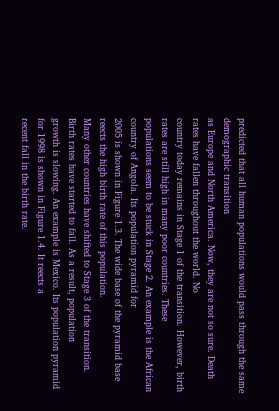predicted that all human populations would pass through the same demographic transition
as Europe and North America. Now, they are not so sure. Death rates have fallen throughout the world. No
country today remains in Stage 1 of the transition. However, birth rates are still high in many poor countries. These
populations seem to be stuck in Stage 2. An example is the African country of Angola. Its population pyramid for
2005 is shown in Figure 1.3. The wide base of the pyramid base reects the high birth rate of this population.
Many other countries have shifted to Stage 3 of the transition. Birth rates have started to fall. As a result, population
growth is slowing. An example is Mexico. Its population pyramid for 1998 is shown in Figure 1.4. It reects a
recent fall in the birth rate.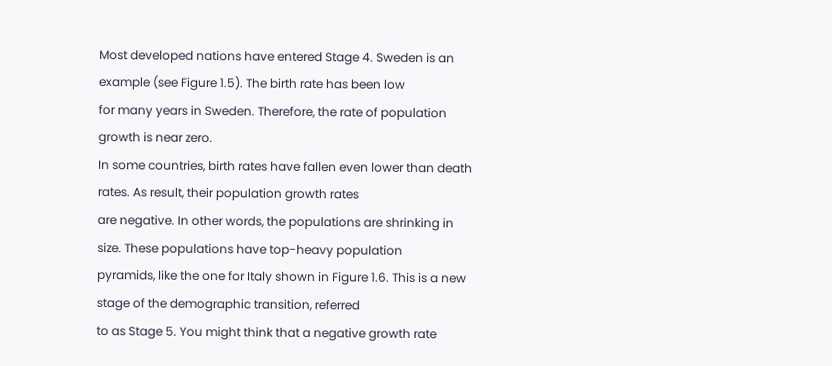Most developed nations have entered Stage 4. Sweden is an example (see Figure 1.5). The birth rate has been low
for many years in Sweden. Therefore, the rate of population growth is near zero.
In some countries, birth rates have fallen even lower than death rates. As result, their population growth rates
are negative. In other words, the populations are shrinking in size. These populations have top-heavy population
pyramids, like the one for Italy shown in Figure 1.6. This is a new stage of the demographic transition, referred
to as Stage 5. You might think that a negative growth rate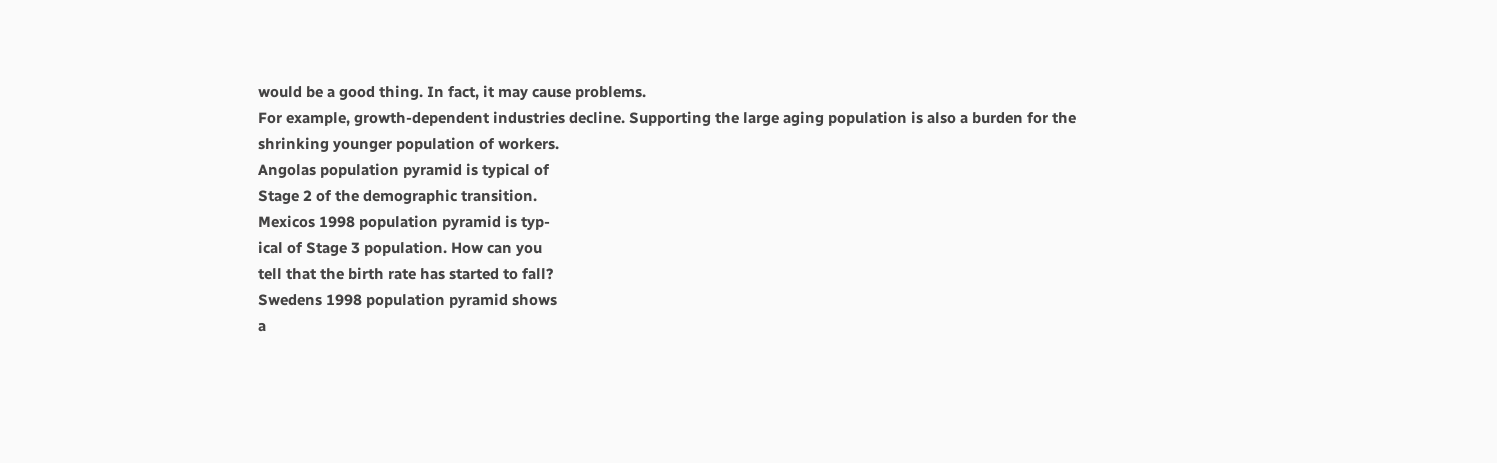would be a good thing. In fact, it may cause problems.
For example, growth-dependent industries decline. Supporting the large aging population is also a burden for the
shrinking younger population of workers.
Angolas population pyramid is typical of
Stage 2 of the demographic transition.
Mexicos 1998 population pyramid is typ-
ical of Stage 3 population. How can you
tell that the birth rate has started to fall?
Swedens 1998 population pyramid shows
a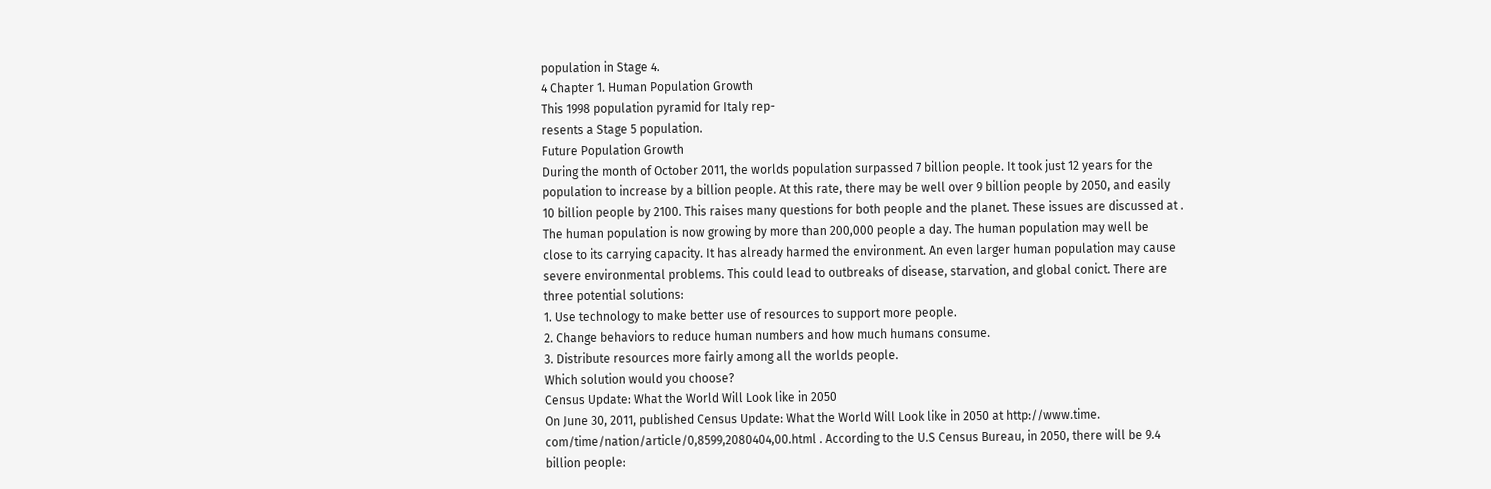population in Stage 4.
4 Chapter 1. Human Population Growth
This 1998 population pyramid for Italy rep-
resents a Stage 5 population.
Future Population Growth
During the month of October 2011, the worlds population surpassed 7 billion people. It took just 12 years for the
population to increase by a billion people. At this rate, there may be well over 9 billion people by 2050, and easily
10 billion people by 2100. This raises many questions for both people and the planet. These issues are discussed at .
The human population is now growing by more than 200,000 people a day. The human population may well be
close to its carrying capacity. It has already harmed the environment. An even larger human population may cause
severe environmental problems. This could lead to outbreaks of disease, starvation, and global conict. There are
three potential solutions:
1. Use technology to make better use of resources to support more people.
2. Change behaviors to reduce human numbers and how much humans consume.
3. Distribute resources more fairly among all the worlds people.
Which solution would you choose?
Census Update: What the World Will Look like in 2050
On June 30, 2011, published Census Update: What the World Will Look like in 2050 at http://www.time.
com/time/nation/article/0,8599,2080404,00.html . According to the U.S Census Bureau, in 2050, there will be 9.4
billion people: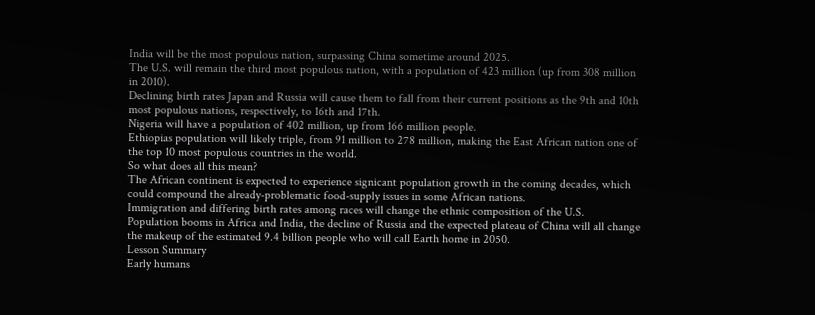India will be the most populous nation, surpassing China sometime around 2025.
The U.S. will remain the third most populous nation, with a population of 423 million (up from 308 million
in 2010).
Declining birth rates Japan and Russia will cause them to fall from their current positions as the 9th and 10th
most populous nations, respectively, to 16th and 17th.
Nigeria will have a population of 402 million, up from 166 million people.
Ethiopias population will likely triple, from 91 million to 278 million, making the East African nation one of
the top 10 most populous countries in the world.
So what does all this mean?
The African continent is expected to experience signicant population growth in the coming decades, which
could compound the already-problematic food-supply issues in some African nations.
Immigration and differing birth rates among races will change the ethnic composition of the U.S.
Population booms in Africa and India, the decline of Russia and the expected plateau of China will all change
the makeup of the estimated 9.4 billion people who will call Earth home in 2050.
Lesson Summary
Early humans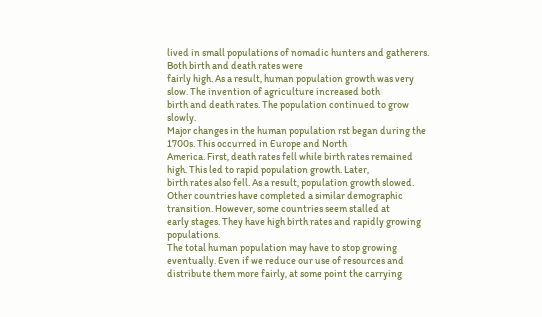lived in small populations of nomadic hunters and gatherers. Both birth and death rates were
fairly high. As a result, human population growth was very slow. The invention of agriculture increased both
birth and death rates. The population continued to grow slowly.
Major changes in the human population rst began during the 1700s. This occurred in Europe and North
America. First, death rates fell while birth rates remained high. This led to rapid population growth. Later,
birth rates also fell. As a result, population growth slowed.
Other countries have completed a similar demographic transition. However, some countries seem stalled at
early stages. They have high birth rates and rapidly growing populations.
The total human population may have to stop growing eventually. Even if we reduce our use of resources and
distribute them more fairly, at some point the carrying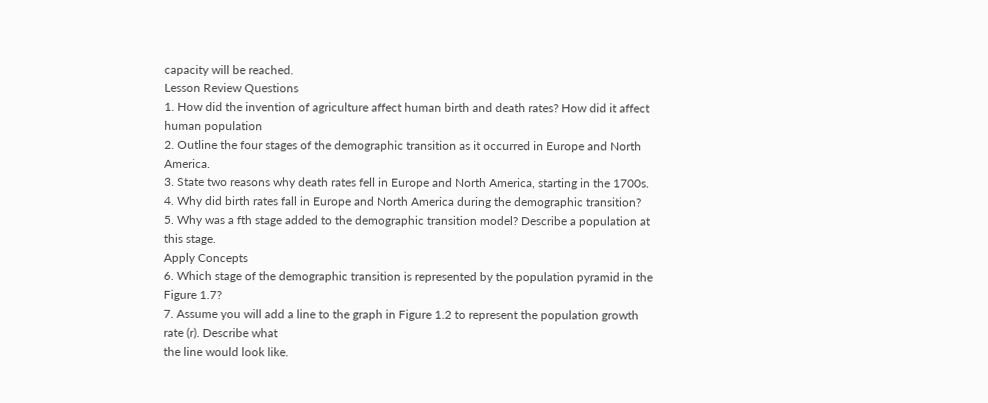capacity will be reached.
Lesson Review Questions
1. How did the invention of agriculture affect human birth and death rates? How did it affect human population
2. Outline the four stages of the demographic transition as it occurred in Europe and North America.
3. State two reasons why death rates fell in Europe and North America, starting in the 1700s.
4. Why did birth rates fall in Europe and North America during the demographic transition?
5. Why was a fth stage added to the demographic transition model? Describe a population at this stage.
Apply Concepts
6. Which stage of the demographic transition is represented by the population pyramid in the Figure 1.7?
7. Assume you will add a line to the graph in Figure 1.2 to represent the population growth rate (r). Describe what
the line would look like.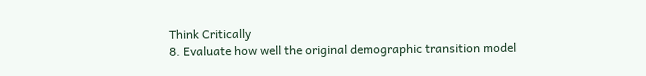Think Critically
8. Evaluate how well the original demographic transition model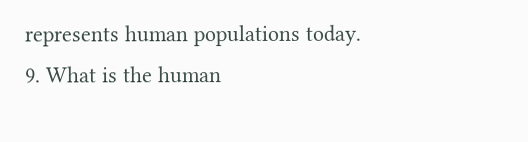represents human populations today.
9. What is the human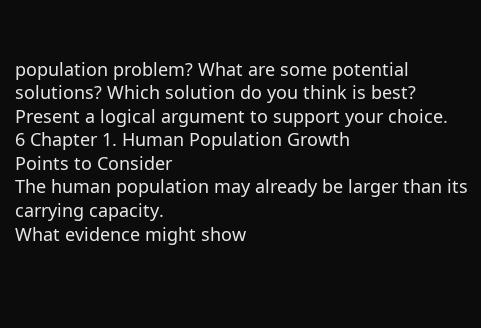population problem? What are some potential solutions? Which solution do you think is best?
Present a logical argument to support your choice.
6 Chapter 1. Human Population Growth
Points to Consider
The human population may already be larger than its carrying capacity.
What evidence might show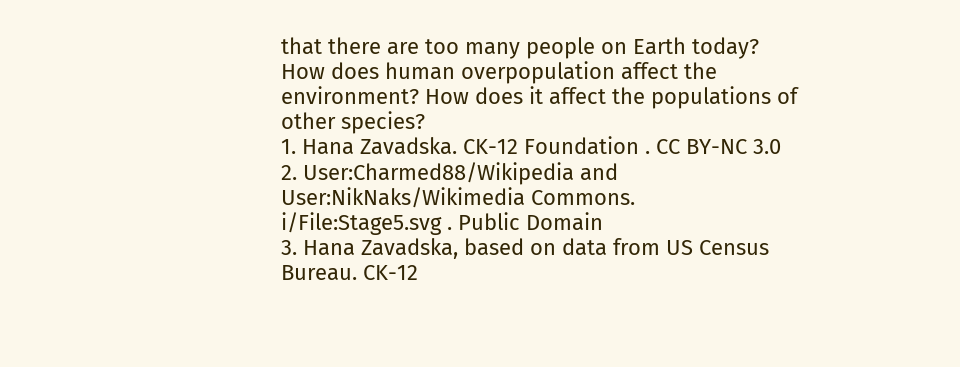that there are too many people on Earth today?
How does human overpopulation affect the environment? How does it affect the populations of other species?
1. Hana Zavadska. CK-12 Foundation . CC BY-NC 3.0
2. User:Charmed88/Wikipedia and User:NikNaks/Wikimedia Commons.
i/File:Stage5.svg . Public Domain
3. Hana Zavadska, based on data from US Census Bureau. CK-12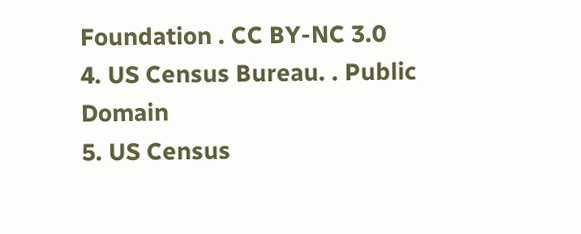Foundation . CC BY-NC 3.0
4. US Census Bureau. . Public Domain
5. US Census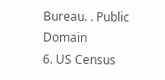Bureau. . Public Domain
6. US Census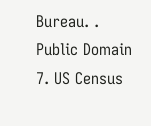Bureau. . Public Domain
7. US Census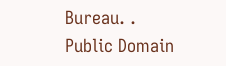Bureau. . Public Domain